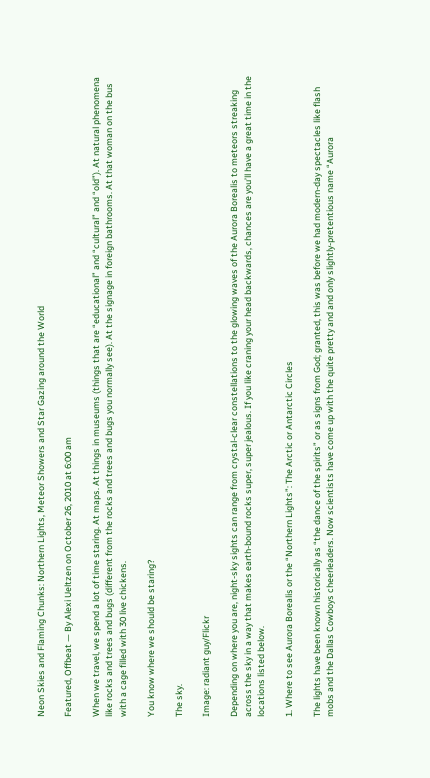Neon Skies and Flaming Chunks: Northern Lights, Meteor Showers and Star Gazing around the World

Featured, Offbeat — By Alexi Ueltzen on October 26, 2010 at 6:00 am

When we travel, we spend a lot of time staring. At maps. At things in museums (things that are “educational” and “cultural” and “old”). At natural phenomena like rocks and trees and bugs (different from the rocks and trees and bugs you normally see). At the signage in foreign bathrooms. At that woman on the bus with a cage filled with 30 live chickens.

You know where we should be staring?

The sky.

Image: radiant guy/Flickr

Depending on where you are, night-sky sights can range from crystal-clear constellations to the glowing waves of the Aurora Borealis to meteors streaking across the sky in a way that makes earth-bound rocks super, super jealous. If you like craning your head backwards, chances are you’ll have a great time in the locations listed below.

1. Where to see Aurora Borealis or the “Northern Lights”: The Arctic or Antarctic Circles

The lights have been known historically as “the dance of the spirits” or as signs from God; granted, this was before we had modern-day spectacles like flash mobs and the Dallas Cowboys cheerleaders. Now scientists have come up with the quite pretty and and only slightly-pretentious name “Aurora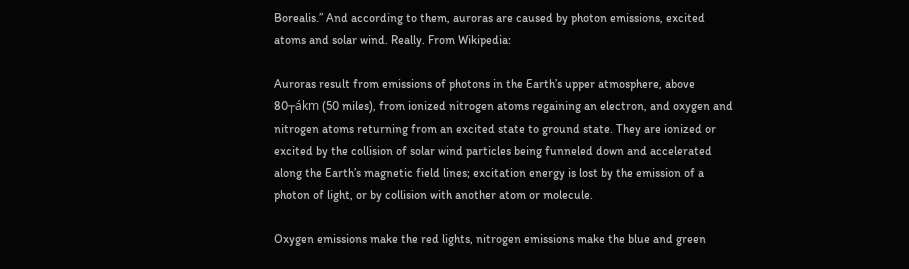Borealis.” And according to them, auroras are caused by photon emissions, excited atoms and solar wind. Really. From Wikipedia:

Auroras result from emissions of photons in the Earth’s upper atmosphere, above 80┬ákm (50 miles), from ionized nitrogen atoms regaining an electron, and oxygen and nitrogen atoms returning from an excited state to ground state. They are ionized or excited by the collision of solar wind particles being funneled down and accelerated along the Earth’s magnetic field lines; excitation energy is lost by the emission of a photon of light, or by collision with another atom or molecule.

Oxygen emissions make the red lights, nitrogen emissions make the blue and green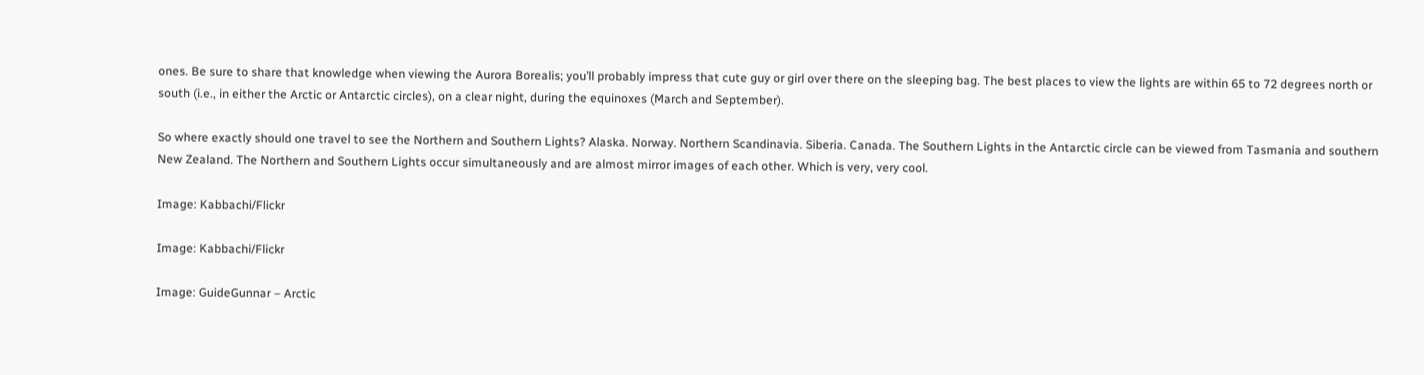ones. Be sure to share that knowledge when viewing the Aurora Borealis; you’ll probably impress that cute guy or girl over there on the sleeping bag. The best places to view the lights are within 65 to 72 degrees north or south (i.e., in either the Arctic or Antarctic circles), on a clear night, during the equinoxes (March and September).

So where exactly should one travel to see the Northern and Southern Lights? Alaska. Norway. Northern Scandinavia. Siberia. Canada. The Southern Lights in the Antarctic circle can be viewed from Tasmania and southern New Zealand. The Northern and Southern Lights occur simultaneously and are almost mirror images of each other. Which is very, very cool.

Image: Kabbachi/Flickr

Image: Kabbachi/Flickr

Image: GuideGunnar – Arctic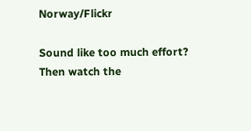Norway/Flickr

Sound like too much effort? Then watch the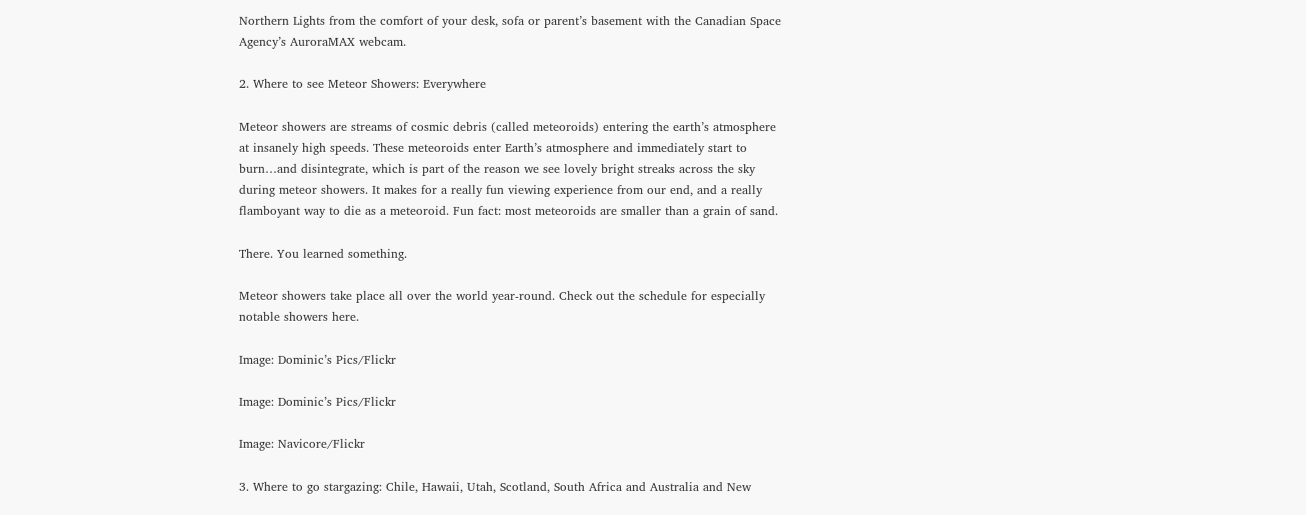Northern Lights from the comfort of your desk, sofa or parent’s basement with the Canadian Space Agency’s AuroraMAX webcam.

2. Where to see Meteor Showers: Everywhere

Meteor showers are streams of cosmic debris (called meteoroids) entering the earth’s atmosphere at insanely high speeds. These meteoroids enter Earth’s atmosphere and immediately start to burn…and disintegrate, which is part of the reason we see lovely bright streaks across the sky during meteor showers. It makes for a really fun viewing experience from our end, and a really flamboyant way to die as a meteoroid. Fun fact: most meteoroids are smaller than a grain of sand.

There. You learned something.

Meteor showers take place all over the world year-round. Check out the schedule for especially notable showers here.

Image: Dominic’s Pics/Flickr

Image: Dominic’s Pics/Flickr

Image: Navicore/Flickr

3. Where to go stargazing: Chile, Hawaii, Utah, Scotland, South Africa and Australia and New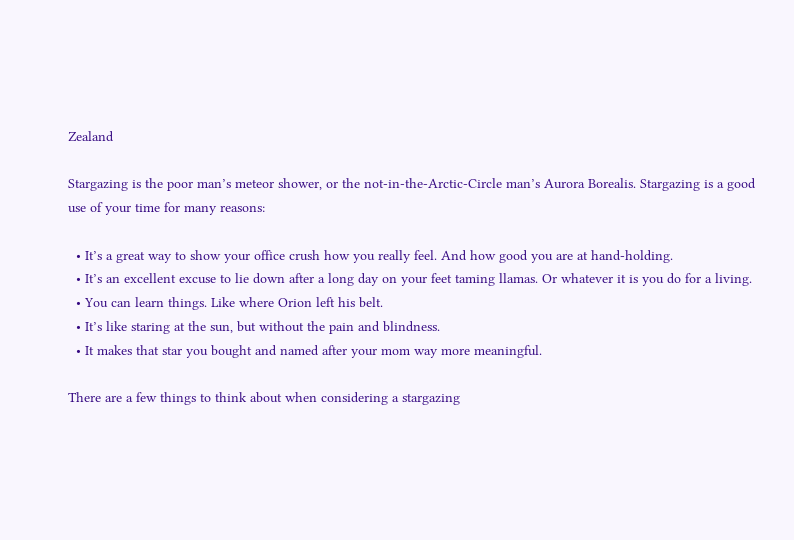Zealand

Stargazing is the poor man’s meteor shower, or the not-in-the-Arctic-Circle man’s Aurora Borealis. Stargazing is a good use of your time for many reasons:

  • It’s a great way to show your office crush how you really feel. And how good you are at hand-holding.
  • It’s an excellent excuse to lie down after a long day on your feet taming llamas. Or whatever it is you do for a living.
  • You can learn things. Like where Orion left his belt.
  • It’s like staring at the sun, but without the pain and blindness.
  • It makes that star you bought and named after your mom way more meaningful.

There are a few things to think about when considering a stargazing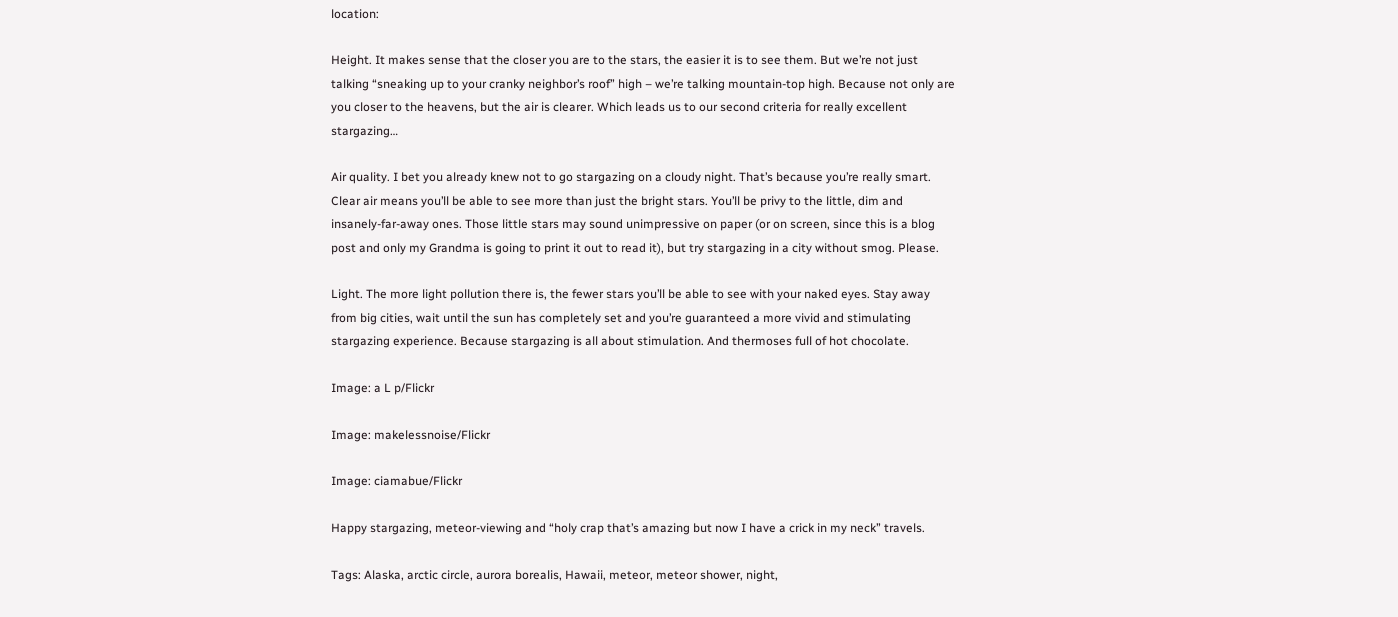location:

Height. It makes sense that the closer you are to the stars, the easier it is to see them. But we’re not just talking “sneaking up to your cranky neighbor’s roof” high – we’re talking mountain-top high. Because not only are you closer to the heavens, but the air is clearer. Which leads us to our second criteria for really excellent stargazing…

Air quality. I bet you already knew not to go stargazing on a cloudy night. That’s because you’re really smart. Clear air means you’ll be able to see more than just the bright stars. You’ll be privy to the little, dim and insanely-far-away ones. Those little stars may sound unimpressive on paper (or on screen, since this is a blog post and only my Grandma is going to print it out to read it), but try stargazing in a city without smog. Please.

Light. The more light pollution there is, the fewer stars you’ll be able to see with your naked eyes. Stay away from big cities, wait until the sun has completely set and you’re guaranteed a more vivid and stimulating stargazing experience. Because stargazing is all about stimulation. And thermoses full of hot chocolate.

Image: a L p/Flickr

Image: makelessnoise/Flickr

Image: ciamabue/Flickr

Happy stargazing, meteor-viewing and “holy crap that’s amazing but now I have a crick in my neck” travels.

Tags: Alaska, arctic circle, aurora borealis, Hawaii, meteor, meteor shower, night,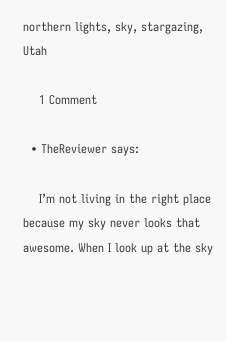northern lights, sky, stargazing, Utah

    1 Comment

  • TheReviewer says:

    I’m not living in the right place because my sky never looks that awesome. When I look up at the sky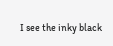I see the inky black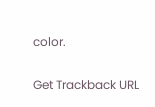color.


Get Trackback URL